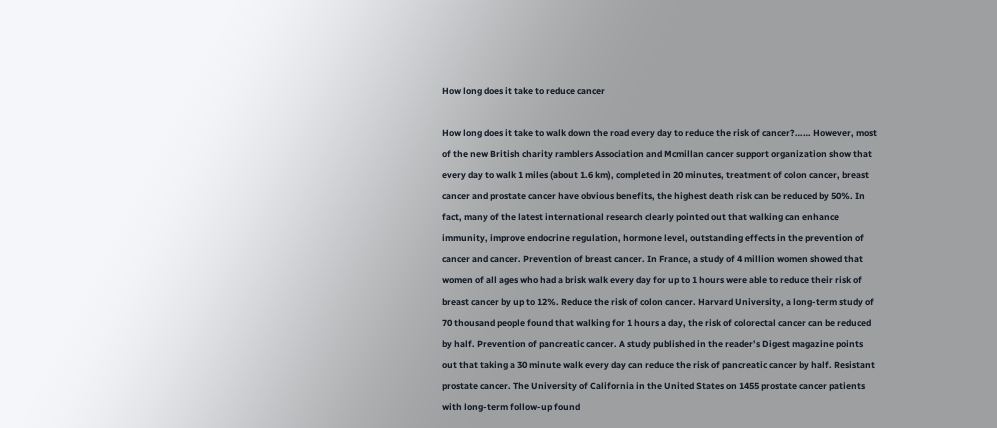How long does it take to reduce cancer

How long does it take to walk down the road every day to reduce the risk of cancer?…… However, most of the new British charity ramblers Association and Mcmillan cancer support organization show that every day to walk 1 miles (about 1.6 km), completed in 20 minutes, treatment of colon cancer, breast cancer and prostate cancer have obvious benefits, the highest death risk can be reduced by 50%. In fact, many of the latest international research clearly pointed out that walking can enhance immunity, improve endocrine regulation, hormone level, outstanding effects in the prevention of cancer and cancer. Prevention of breast cancer. In France, a study of 4 million women showed that women of all ages who had a brisk walk every day for up to 1 hours were able to reduce their risk of breast cancer by up to 12%. Reduce the risk of colon cancer. Harvard University, a long-term study of 70 thousand people found that walking for 1 hours a day, the risk of colorectal cancer can be reduced by half. Prevention of pancreatic cancer. A study published in the reader’s Digest magazine points out that taking a 30 minute walk every day can reduce the risk of pancreatic cancer by half. Resistant prostate cancer. The University of California in the United States on 1455 prostate cancer patients with long-term follow-up found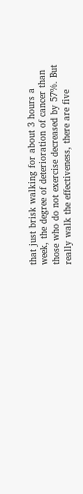that just brisk walking for about 3 hours a week, the degree of deterioration of cancer than those who do not exercise decreased by 57%. But really walk the effectiveness, there are five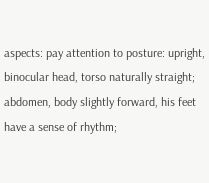aspects: pay attention to posture: upright, binocular head, torso naturally straight; abdomen, body slightly forward, his feet have a sense of rhythm;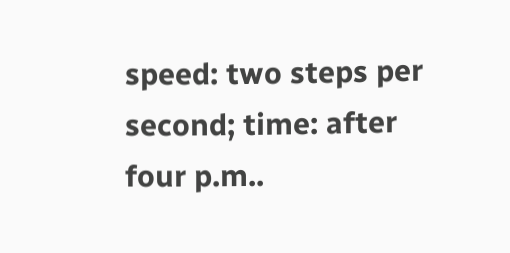speed: two steps per second; time: after four p.m..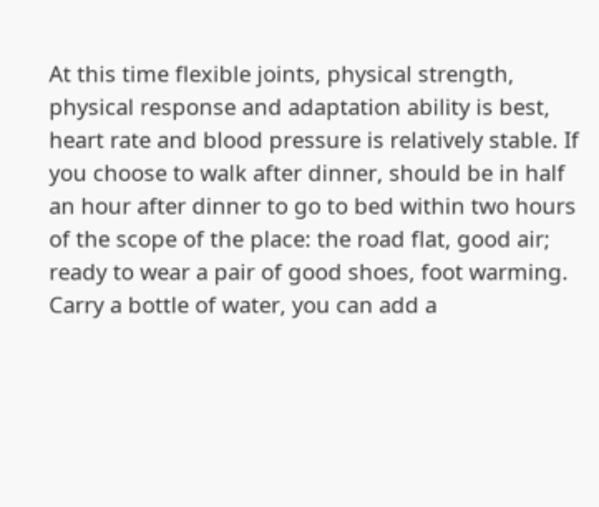At this time flexible joints, physical strength, physical response and adaptation ability is best, heart rate and blood pressure is relatively stable. If you choose to walk after dinner, should be in half an hour after dinner to go to bed within two hours of the scope of the place: the road flat, good air; ready to wear a pair of good shoes, foot warming. Carry a bottle of water, you can add a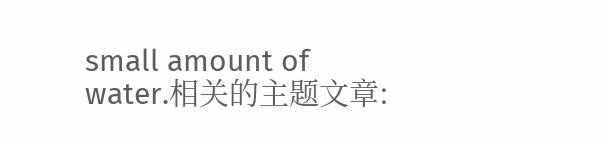small amount of water.相关的主题文章: